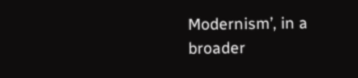Modernism’, in a broader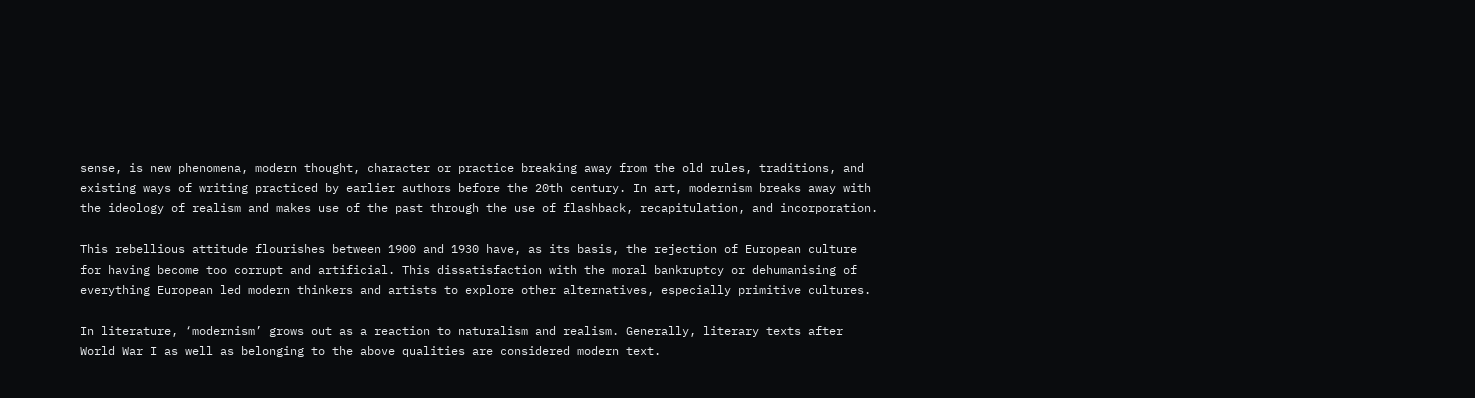sense, is new phenomena, modern thought, character or practice breaking away from the old rules, traditions, and existing ways of writing practiced by earlier authors before the 20th century. In art, modernism breaks away with the ideology of realism and makes use of the past through the use of flashback, recapitulation, and incorporation.

This rebellious attitude flourishes between 1900 and 1930 have, as its basis, the rejection of European culture for having become too corrupt and artificial. This dissatisfaction with the moral bankruptcy or dehumanising of everything European led modern thinkers and artists to explore other alternatives, especially primitive cultures.

In literature, ‘modernism’ grows out as a reaction to naturalism and realism. Generally, literary texts after World War I as well as belonging to the above qualities are considered modern text.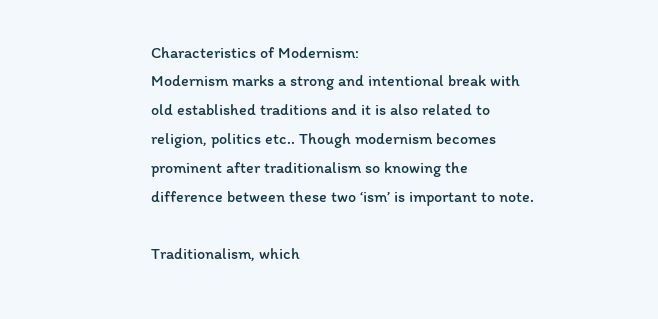Characteristics of Modernism:
Modernism marks a strong and intentional break with old established traditions and it is also related to religion, politics etc.. Though modernism becomes prominent after traditionalism so knowing the difference between these two ‘ism’ is important to note.

Traditionalism, which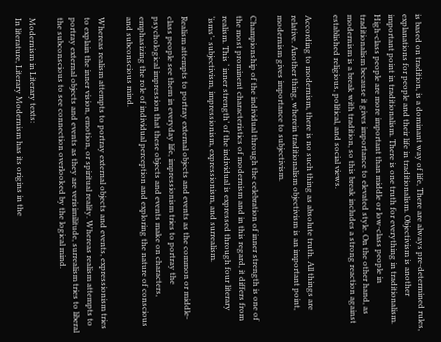is based on tradition, is a dominant way of life, There are always pre-determined rules, explanations for people and their life in traditionalism. Objectivism is another important point in traditionalism. There is one truth for everything in traditionalism. High-class people are more important than middle or low-class people in traditionalism because it gives importance to elevated style. On the other hand, as modernism is a break with tradition, so this break includes a strong reaction against established religious, political, and social views.

According to modernism, there is no such thing as absolute truth. All things are relative. Another thing, wherein traditionalism objectivism is an important point, modernism gives importance to subjectivism.

Championship of the individual through the celebration of inner strength is one of the most prominent characteristics of modernism and in this regard, it differs from realism. This ‘ inner strength’ of the individual is expressed through four literary ‘isms’- subjectivism, impressionism, expressionism, and surrealism.

Realism attempts to portray external objects and events as the common or middle-class people see them in everyday life, impressionism tries to portray the psychological impression that these objects and events make on characters, emphasizing the role of individual perception and exploring the nature of conscious and subconscious mind.

Whereas realism attempts to portray external objects and events, expressionism tries to explain the inner vision, emotion, or spiritual reality. Whereas realism attempts to portray external objects and events as they are verisimilitude, surrealism tries to liberal the subconscious to see connection overlooked by the logical mind.

Modernism in Literary texts:
In literature, Literary Modernism has its origins in the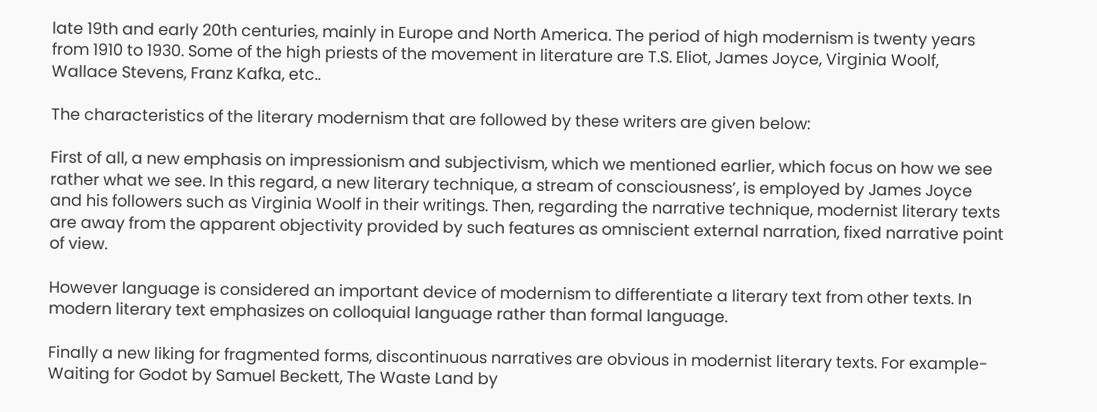late 19th and early 20th centuries, mainly in Europe and North America. The period of high modernism is twenty years from 1910 to 1930. Some of the high priests of the movement in literature are T.S. Eliot, James Joyce, Virginia Woolf, Wallace Stevens, Franz Kafka, etc..

The characteristics of the literary modernism that are followed by these writers are given below:

First of all, a new emphasis on impressionism and subjectivism, which we mentioned earlier, which focus on how we see rather what we see. In this regard, a new literary technique, a stream of consciousness’, is employed by James Joyce and his followers such as Virginia Woolf in their writings. Then, regarding the narrative technique, modernist literary texts are away from the apparent objectivity provided by such features as omniscient external narration, fixed narrative point of view.

However language is considered an important device of modernism to differentiate a literary text from other texts. In modern literary text emphasizes on colloquial language rather than formal language.

Finally a new liking for fragmented forms, discontinuous narratives are obvious in modernist literary texts. For example- Waiting for Godot by Samuel Beckett, The Waste Land by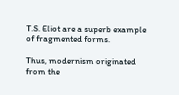T.S. Eliot are a superb example of fragmented forms.

Thus, modernism originated from the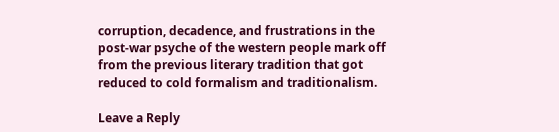corruption, decadence, and frustrations in the post-war psyche of the western people mark off from the previous literary tradition that got reduced to cold formalism and traditionalism.

Leave a Reply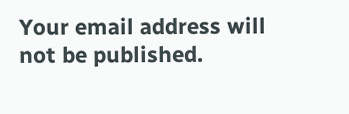Your email address will not be published.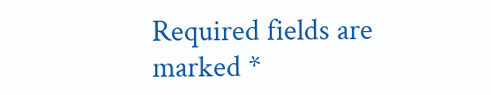Required fields are marked *